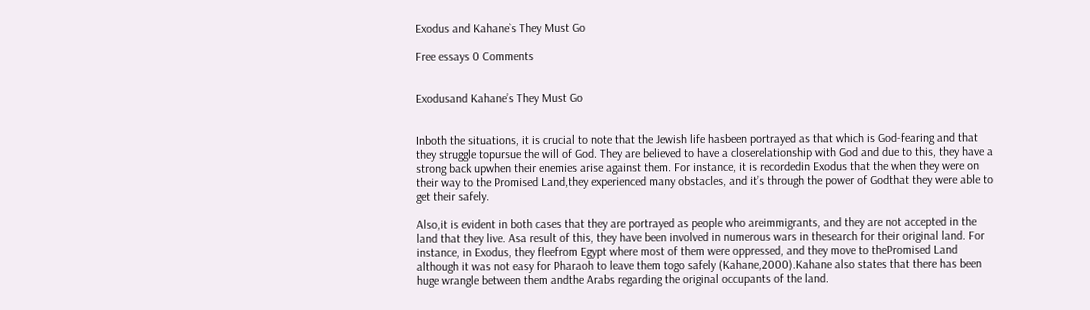Exodus and Kahane`s They Must Go

Free essays 0 Comments


Exodusand Kahane’s They Must Go


Inboth the situations, it is crucial to note that the Jewish life hasbeen portrayed as that which is God-fearing and that they struggle topursue the will of God. They are believed to have a closerelationship with God and due to this, they have a strong back upwhen their enemies arise against them. For instance, it is recordedin Exodus that the when they were on their way to the Promised Land,they experienced many obstacles, and it’s through the power of Godthat they were able to get their safely.

Also,it is evident in both cases that they are portrayed as people who areimmigrants, and they are not accepted in the land that they live. Asa result of this, they have been involved in numerous wars in thesearch for their original land. For instance, in Exodus, they fleefrom Egypt where most of them were oppressed, and they move to thePromised Land although it was not easy for Pharaoh to leave them togo safely (Kahane,2000).Kahane also states that there has been huge wrangle between them andthe Arabs regarding the original occupants of the land.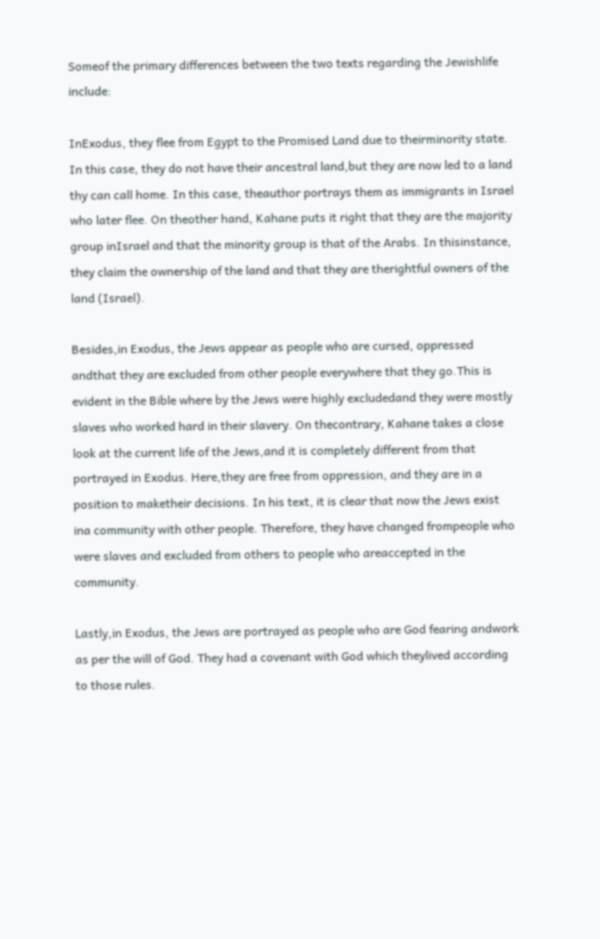Someof the primary differences between the two texts regarding the Jewishlife include:

InExodus, they flee from Egypt to the Promised Land due to theirminority state. In this case, they do not have their ancestral land,but they are now led to a land thy can call home. In this case, theauthor portrays them as immigrants in Israel who later flee. On theother hand, Kahane puts it right that they are the majority group inIsrael and that the minority group is that of the Arabs. In thisinstance, they claim the ownership of the land and that they are therightful owners of the land (Israel).

Besides,in Exodus, the Jews appear as people who are cursed, oppressed andthat they are excluded from other people everywhere that they go.This is evident in the Bible where by the Jews were highly excludedand they were mostly slaves who worked hard in their slavery. On thecontrary, Kahane takes a close look at the current life of the Jews,and it is completely different from that portrayed in Exodus. Here,they are free from oppression, and they are in a position to maketheir decisions. In his text, it is clear that now the Jews exist ina community with other people. Therefore, they have changed frompeople who were slaves and excluded from others to people who areaccepted in the community.

Lastly,in Exodus, the Jews are portrayed as people who are God fearing andwork as per the will of God. They had a covenant with God which theylived according to those rules.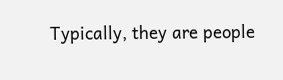Typically, they are people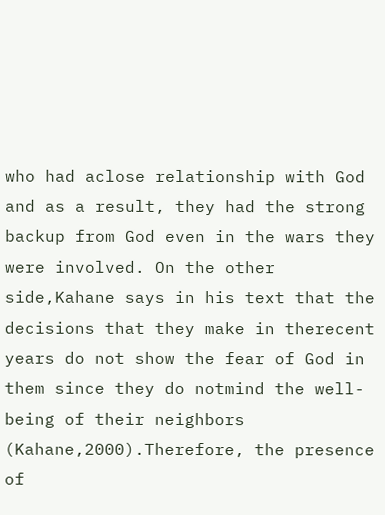who had aclose relationship with God and as a result, they had the strong backup from God even in the wars they were involved. On the other side,Kahane says in his text that the decisions that they make in therecent years do not show the fear of God in them since they do notmind the well-being of their neighbors (Kahane,2000).Therefore, the presence of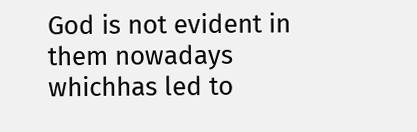God is not evident in them nowadays whichhas led to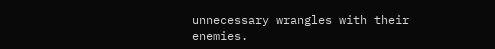unnecessary wrangles with their enemies.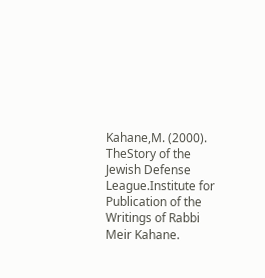Kahane,M. (2000). TheStory of the Jewish Defense League.Institute for Publication of the Writings of Rabbi Meir Kahane.